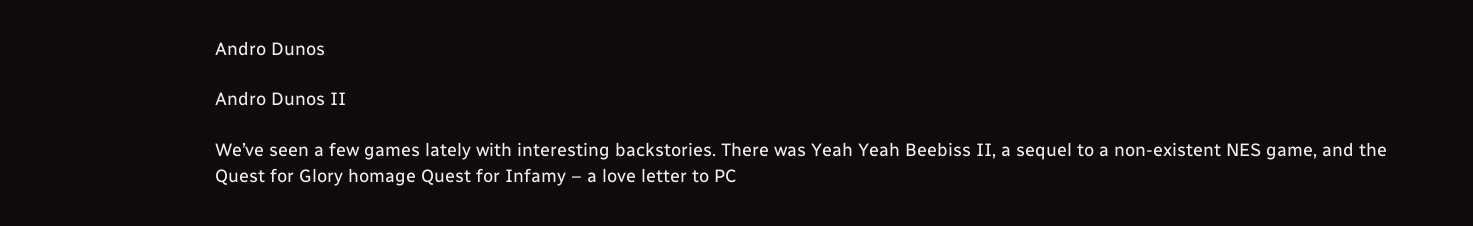Andro Dunos

Andro Dunos II

We’ve seen a few games lately with interesting backstories. There was Yeah Yeah Beebiss II, a sequel to a non-existent NES game, and the Quest for Glory homage Quest for Infamy – a love letter to PC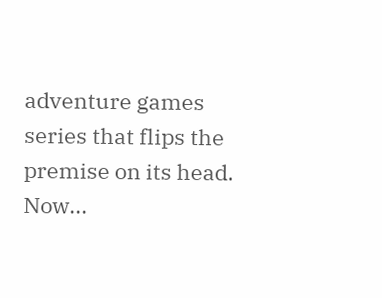adventure games series that flips the premise on its head. Now...